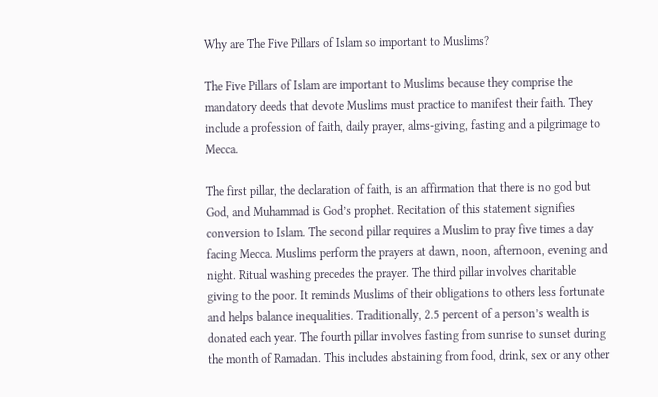Why are The Five Pillars of Islam so important to Muslims?

The Five Pillars of Islam are important to Muslims because they comprise the mandatory deeds that devote Muslims must practice to manifest their faith. They include a profession of faith, daily prayer, alms-giving, fasting and a pilgrimage to Mecca.

The first pillar, the declaration of faith, is an affirmation that there is no god but God, and Muhammad is God’s prophet. Recitation of this statement signifies conversion to Islam. The second pillar requires a Muslim to pray five times a day facing Mecca. Muslims perform the prayers at dawn, noon, afternoon, evening and night. Ritual washing precedes the prayer. The third pillar involves charitable giving to the poor. It reminds Muslims of their obligations to others less fortunate and helps balance inequalities. Traditionally, 2.5 percent of a person’s wealth is donated each year. The fourth pillar involves fasting from sunrise to sunset during the month of Ramadan. This includes abstaining from food, drink, sex or any other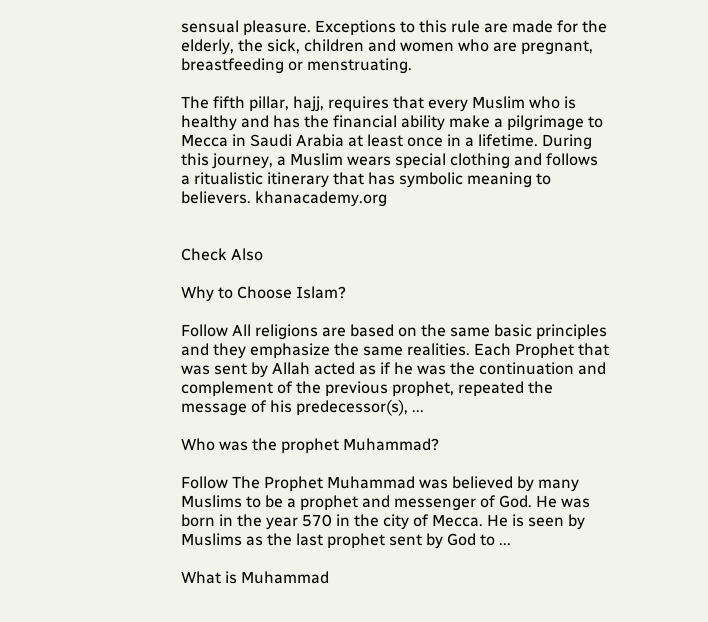sensual pleasure. Exceptions to this rule are made for the elderly, the sick, children and women who are pregnant, breastfeeding or menstruating.

The fifth pillar, hajj, requires that every Muslim who is healthy and has the financial ability make a pilgrimage to Mecca in Saudi Arabia at least once in a lifetime. During this journey, a Muslim wears special clothing and follows a ritualistic itinerary that has symbolic meaning to believers. khanacademy.org


Check Also

Why to Choose Islam?

Follow All religions are based on the same basic principles and they emphasize the same realities. Each Prophet that was sent by Allah acted as if he was the continuation and complement of the previous prophet, repeated the message of his predecessor(s), ...

Who was the prophet Muhammad?

Follow The Prophet Muhammad was believed by many Muslims to be a prophet and messenger of God. He was born in the year 570 in the city of Mecca. He is seen by Muslims as the last prophet sent by God to ...

What is Muhammad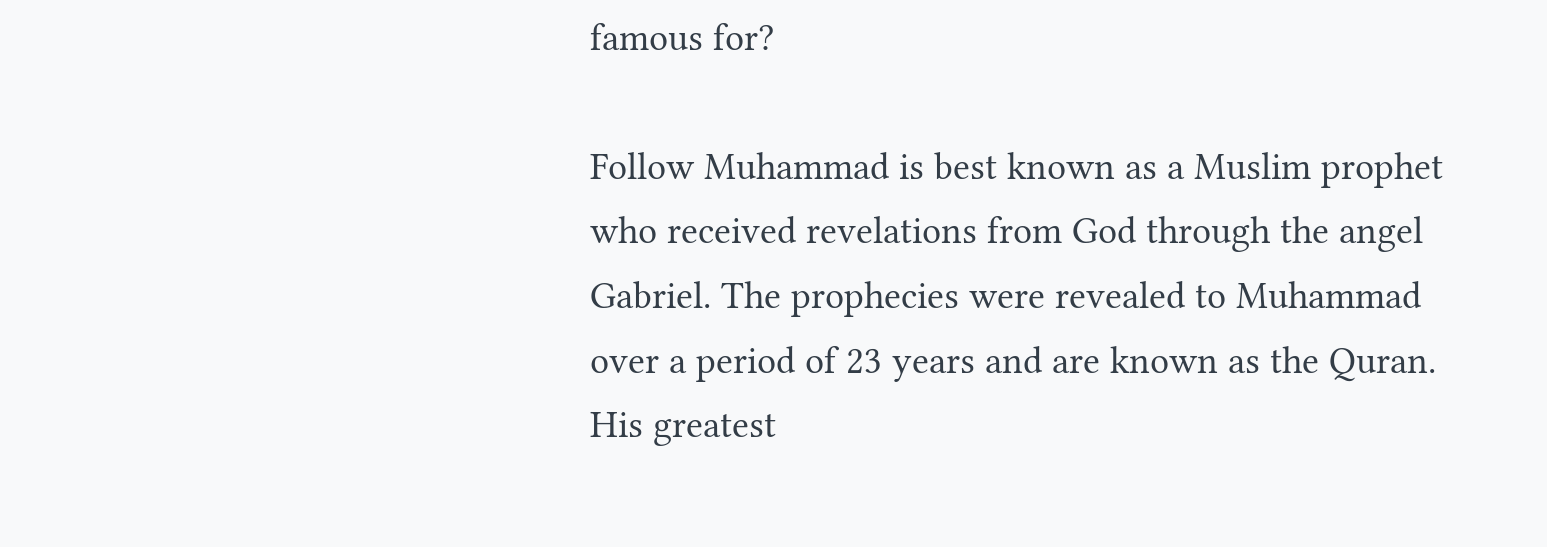famous for?

Follow Muhammad is best known as a Muslim prophet who received revelations from God through the angel Gabriel. The prophecies were revealed to Muhammad over a period of 23 years and are known as the Quran. His greatest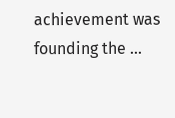achievement was founding the ...